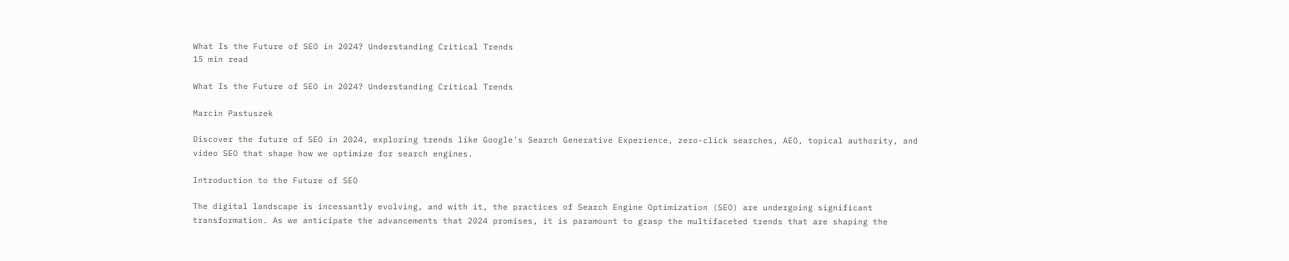What Is the Future of SEO in 2024? Understanding Critical Trends
15 min read

What Is the Future of SEO in 2024? Understanding Critical Trends

Marcin Pastuszek

Discover the future of SEO in 2024, exploring trends like Google's Search Generative Experience, zero-click searches, AEO, topical authority, and video SEO that shape how we optimize for search engines.

Introduction to the Future of SEO

The digital landscape is incessantly evolving, and with it, the practices of Search Engine Optimization (SEO) are undergoing significant transformation. As we anticipate the advancements that 2024 promises, it is paramount to grasp the multifaceted trends that are shaping the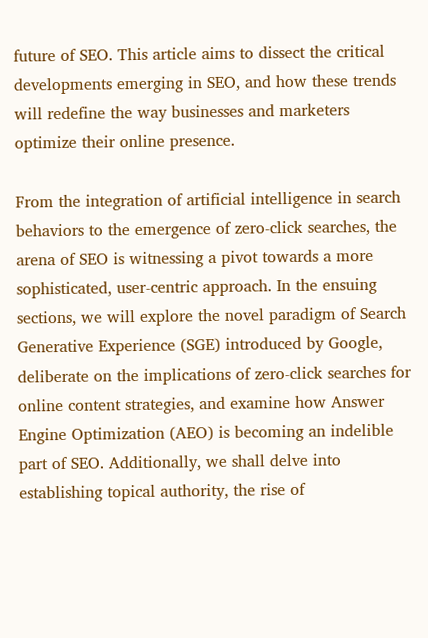future of SEO. This article aims to dissect the critical developments emerging in SEO, and how these trends will redefine the way businesses and marketers optimize their online presence.

From the integration of artificial intelligence in search behaviors to the emergence of zero-click searches, the arena of SEO is witnessing a pivot towards a more sophisticated, user-centric approach. In the ensuing sections, we will explore the novel paradigm of Search Generative Experience (SGE) introduced by Google, deliberate on the implications of zero-click searches for online content strategies, and examine how Answer Engine Optimization (AEO) is becoming an indelible part of SEO. Additionally, we shall delve into establishing topical authority, the rise of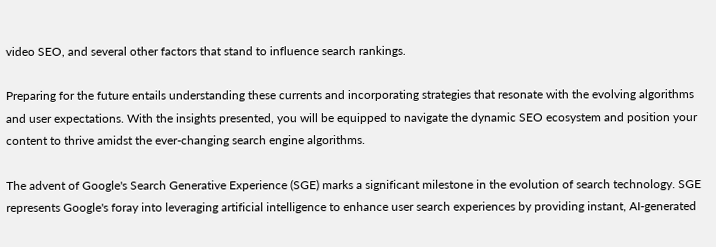video SEO, and several other factors that stand to influence search rankings.

Preparing for the future entails understanding these currents and incorporating strategies that resonate with the evolving algorithms and user expectations. With the insights presented, you will be equipped to navigate the dynamic SEO ecosystem and position your content to thrive amidst the ever-changing search engine algorithms.

The advent of Google's Search Generative Experience (SGE) marks a significant milestone in the evolution of search technology. SGE represents Google's foray into leveraging artificial intelligence to enhance user search experiences by providing instant, AI-generated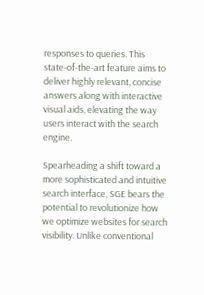responses to queries. This state-of-the-art feature aims to deliver highly relevant, concise answers along with interactive visual aids, elevating the way users interact with the search engine.

Spearheading a shift toward a more sophisticated and intuitive search interface, SGE bears the potential to revolutionize how we optimize websites for search visibility. Unlike conventional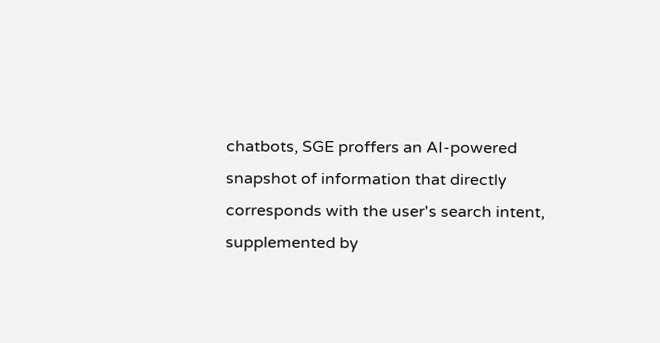chatbots, SGE proffers an AI-powered snapshot of information that directly corresponds with the user's search intent, supplemented by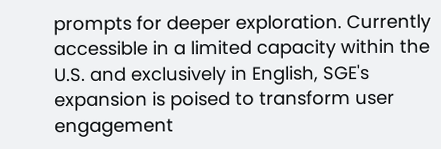prompts for deeper exploration. Currently accessible in a limited capacity within the U.S. and exclusively in English, SGE's expansion is poised to transform user engagement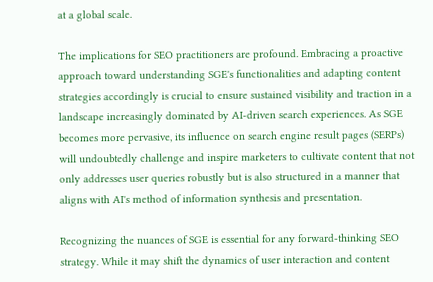at a global scale.

The implications for SEO practitioners are profound. Embracing a proactive approach toward understanding SGE's functionalities and adapting content strategies accordingly is crucial to ensure sustained visibility and traction in a landscape increasingly dominated by AI-driven search experiences. As SGE becomes more pervasive, its influence on search engine result pages (SERPs) will undoubtedly challenge and inspire marketers to cultivate content that not only addresses user queries robustly but is also structured in a manner that aligns with AI's method of information synthesis and presentation.

Recognizing the nuances of SGE is essential for any forward-thinking SEO strategy. While it may shift the dynamics of user interaction and content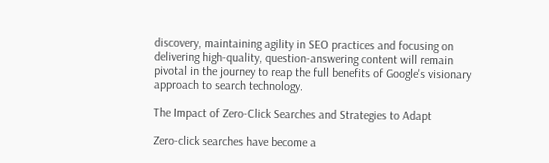discovery, maintaining agility in SEO practices and focusing on delivering high-quality, question-answering content will remain pivotal in the journey to reap the full benefits of Google's visionary approach to search technology.

The Impact of Zero-Click Searches and Strategies to Adapt

Zero-click searches have become a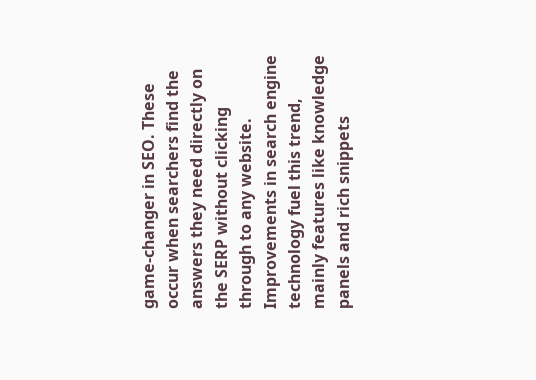game-changer in SEO. These occur when searchers find the answers they need directly on the SERP without clicking through to any website. Improvements in search engine technology fuel this trend, mainly features like knowledge panels and rich snippets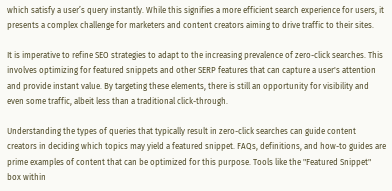which satisfy a user’s query instantly. While this signifies a more efficient search experience for users, it presents a complex challenge for marketers and content creators aiming to drive traffic to their sites.

It is imperative to refine SEO strategies to adapt to the increasing prevalence of zero-click searches. This involves optimizing for featured snippets and other SERP features that can capture a user's attention and provide instant value. By targeting these elements, there is still an opportunity for visibility and even some traffic, albeit less than a traditional click-through.

Understanding the types of queries that typically result in zero-click searches can guide content creators in deciding which topics may yield a featured snippet. FAQs, definitions, and how-to guides are prime examples of content that can be optimized for this purpose. Tools like the "Featured Snippet" box within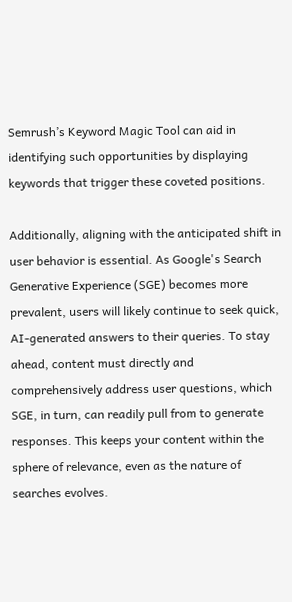Semrush’s Keyword Magic Tool can aid in identifying such opportunities by displaying keywords that trigger these coveted positions.

Additionally, aligning with the anticipated shift in user behavior is essential. As Google's Search Generative Experience (SGE) becomes more prevalent, users will likely continue to seek quick, AI-generated answers to their queries. To stay ahead, content must directly and comprehensively address user questions, which SGE, in turn, can readily pull from to generate responses. This keeps your content within the sphere of relevance, even as the nature of searches evolves.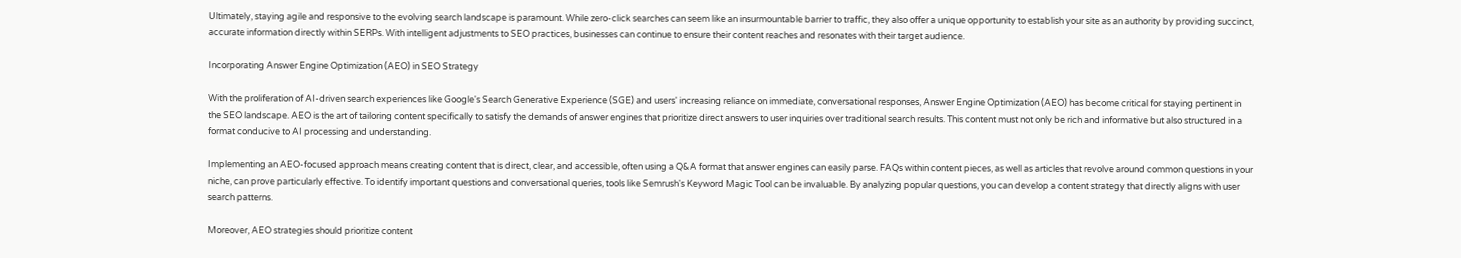Ultimately, staying agile and responsive to the evolving search landscape is paramount. While zero-click searches can seem like an insurmountable barrier to traffic, they also offer a unique opportunity to establish your site as an authority by providing succinct, accurate information directly within SERPs. With intelligent adjustments to SEO practices, businesses can continue to ensure their content reaches and resonates with their target audience.

Incorporating Answer Engine Optimization (AEO) in SEO Strategy

With the proliferation of AI-driven search experiences like Google's Search Generative Experience (SGE) and users' increasing reliance on immediate, conversational responses, Answer Engine Optimization (AEO) has become critical for staying pertinent in the SEO landscape. AEO is the art of tailoring content specifically to satisfy the demands of answer engines that prioritize direct answers to user inquiries over traditional search results. This content must not only be rich and informative but also structured in a format conducive to AI processing and understanding.

Implementing an AEO-focused approach means creating content that is direct, clear, and accessible, often using a Q&A format that answer engines can easily parse. FAQs within content pieces, as well as articles that revolve around common questions in your niche, can prove particularly effective. To identify important questions and conversational queries, tools like Semrush's Keyword Magic Tool can be invaluable. By analyzing popular questions, you can develop a content strategy that directly aligns with user search patterns.

Moreover, AEO strategies should prioritize content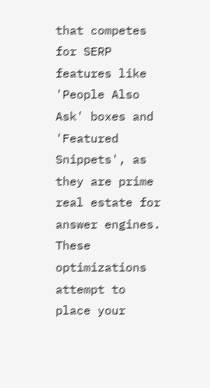that competes for SERP features like 'People Also Ask' boxes and 'Featured Snippets', as they are prime real estate for answer engines. These optimizations attempt to place your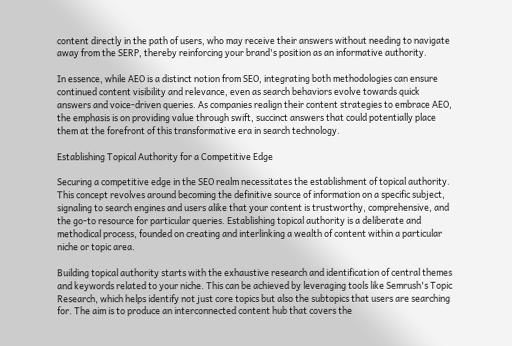content directly in the path of users, who may receive their answers without needing to navigate away from the SERP, thereby reinforcing your brand's position as an informative authority.

In essence, while AEO is a distinct notion from SEO, integrating both methodologies can ensure continued content visibility and relevance, even as search behaviors evolve towards quick answers and voice-driven queries. As companies realign their content strategies to embrace AEO, the emphasis is on providing value through swift, succinct answers that could potentially place them at the forefront of this transformative era in search technology.

Establishing Topical Authority for a Competitive Edge

Securing a competitive edge in the SEO realm necessitates the establishment of topical authority. This concept revolves around becoming the definitive source of information on a specific subject, signaling to search engines and users alike that your content is trustworthy, comprehensive, and the go-to resource for particular queries. Establishing topical authority is a deliberate and methodical process, founded on creating and interlinking a wealth of content within a particular niche or topic area.

Building topical authority starts with the exhaustive research and identification of central themes and keywords related to your niche. This can be achieved by leveraging tools like Semrush's Topic Research, which helps identify not just core topics but also the subtopics that users are searching for. The aim is to produce an interconnected content hub that covers the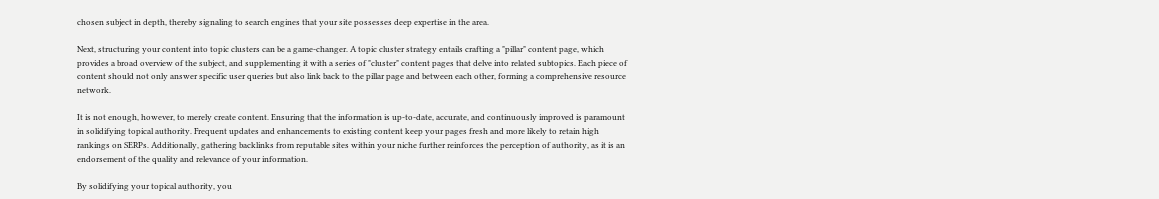chosen subject in depth, thereby signaling to search engines that your site possesses deep expertise in the area.

Next, structuring your content into topic clusters can be a game-changer. A topic cluster strategy entails crafting a "pillar" content page, which provides a broad overview of the subject, and supplementing it with a series of "cluster" content pages that delve into related subtopics. Each piece of content should not only answer specific user queries but also link back to the pillar page and between each other, forming a comprehensive resource network.

It is not enough, however, to merely create content. Ensuring that the information is up-to-date, accurate, and continuously improved is paramount in solidifying topical authority. Frequent updates and enhancements to existing content keep your pages fresh and more likely to retain high rankings on SERPs. Additionally, gathering backlinks from reputable sites within your niche further reinforces the perception of authority, as it is an endorsement of the quality and relevance of your information.

By solidifying your topical authority, you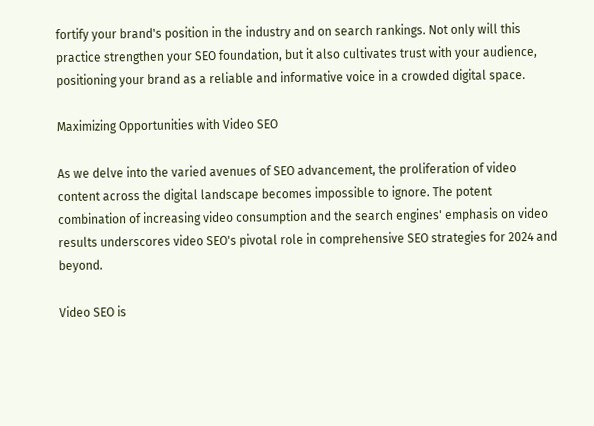fortify your brand's position in the industry and on search rankings. Not only will this practice strengthen your SEO foundation, but it also cultivates trust with your audience, positioning your brand as a reliable and informative voice in a crowded digital space.

Maximizing Opportunities with Video SEO

As we delve into the varied avenues of SEO advancement, the proliferation of video content across the digital landscape becomes impossible to ignore. The potent combination of increasing video consumption and the search engines' emphasis on video results underscores video SEO's pivotal role in comprehensive SEO strategies for 2024 and beyond.

Video SEO is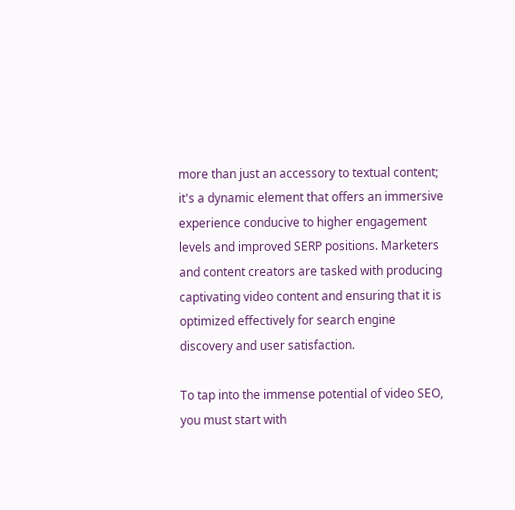more than just an accessory to textual content; it's a dynamic element that offers an immersive experience conducive to higher engagement levels and improved SERP positions. Marketers and content creators are tasked with producing captivating video content and ensuring that it is optimized effectively for search engine discovery and user satisfaction.

To tap into the immense potential of video SEO, you must start with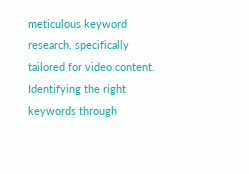meticulous keyword research, specifically tailored for video content. Identifying the right keywords through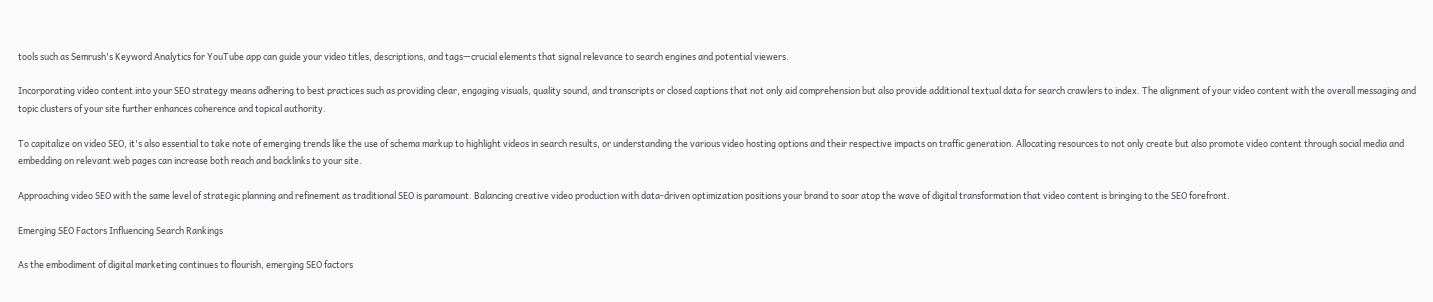tools such as Semrush's Keyword Analytics for YouTube app can guide your video titles, descriptions, and tags—crucial elements that signal relevance to search engines and potential viewers.

Incorporating video content into your SEO strategy means adhering to best practices such as providing clear, engaging visuals, quality sound, and transcripts or closed captions that not only aid comprehension but also provide additional textual data for search crawlers to index. The alignment of your video content with the overall messaging and topic clusters of your site further enhances coherence and topical authority.

To capitalize on video SEO, it's also essential to take note of emerging trends like the use of schema markup to highlight videos in search results, or understanding the various video hosting options and their respective impacts on traffic generation. Allocating resources to not only create but also promote video content through social media and embedding on relevant web pages can increase both reach and backlinks to your site.

Approaching video SEO with the same level of strategic planning and refinement as traditional SEO is paramount. Balancing creative video production with data-driven optimization positions your brand to soar atop the wave of digital transformation that video content is bringing to the SEO forefront.

Emerging SEO Factors Influencing Search Rankings

As the embodiment of digital marketing continues to flourish, emerging SEO factors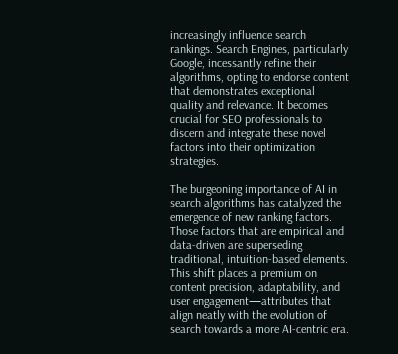increasingly influence search rankings. Search Engines, particularly Google, incessantly refine their algorithms, opting to endorse content that demonstrates exceptional quality and relevance. It becomes crucial for SEO professionals to discern and integrate these novel factors into their optimization strategies.

The burgeoning importance of AI in search algorithms has catalyzed the emergence of new ranking factors. Those factors that are empirical and data-driven are superseding traditional, intuition-based elements. This shift places a premium on content precision, adaptability, and user engagement—attributes that align neatly with the evolution of search towards a more AI-centric era.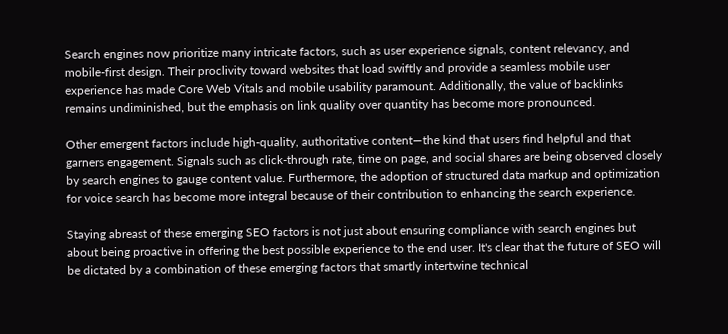Search engines now prioritize many intricate factors, such as user experience signals, content relevancy, and mobile-first design. Their proclivity toward websites that load swiftly and provide a seamless mobile user experience has made Core Web Vitals and mobile usability paramount. Additionally, the value of backlinks remains undiminished, but the emphasis on link quality over quantity has become more pronounced.

Other emergent factors include high-quality, authoritative content—the kind that users find helpful and that garners engagement. Signals such as click-through rate, time on page, and social shares are being observed closely by search engines to gauge content value. Furthermore, the adoption of structured data markup and optimization for voice search has become more integral because of their contribution to enhancing the search experience.

Staying abreast of these emerging SEO factors is not just about ensuring compliance with search engines but about being proactive in offering the best possible experience to the end user. It's clear that the future of SEO will be dictated by a combination of these emerging factors that smartly intertwine technical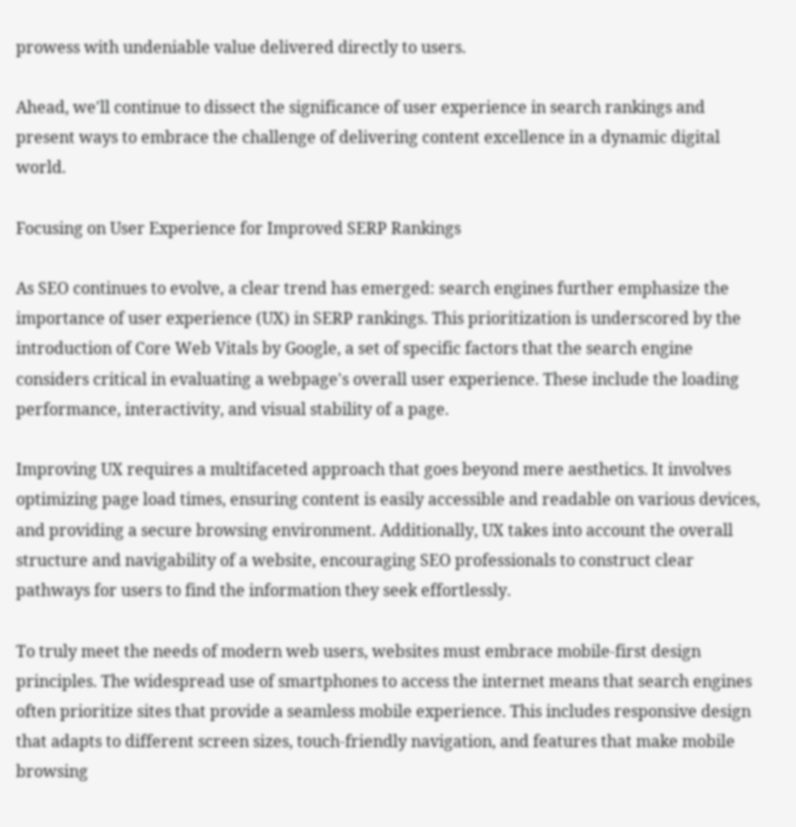prowess with undeniable value delivered directly to users.

Ahead, we'll continue to dissect the significance of user experience in search rankings and present ways to embrace the challenge of delivering content excellence in a dynamic digital world.

Focusing on User Experience for Improved SERP Rankings

As SEO continues to evolve, a clear trend has emerged: search engines further emphasize the importance of user experience (UX) in SERP rankings. This prioritization is underscored by the introduction of Core Web Vitals by Google, a set of specific factors that the search engine considers critical in evaluating a webpage's overall user experience. These include the loading performance, interactivity, and visual stability of a page.

Improving UX requires a multifaceted approach that goes beyond mere aesthetics. It involves optimizing page load times, ensuring content is easily accessible and readable on various devices, and providing a secure browsing environment. Additionally, UX takes into account the overall structure and navigability of a website, encouraging SEO professionals to construct clear pathways for users to find the information they seek effortlessly.

To truly meet the needs of modern web users, websites must embrace mobile-first design principles. The widespread use of smartphones to access the internet means that search engines often prioritize sites that provide a seamless mobile experience. This includes responsive design that adapts to different screen sizes, touch-friendly navigation, and features that make mobile browsing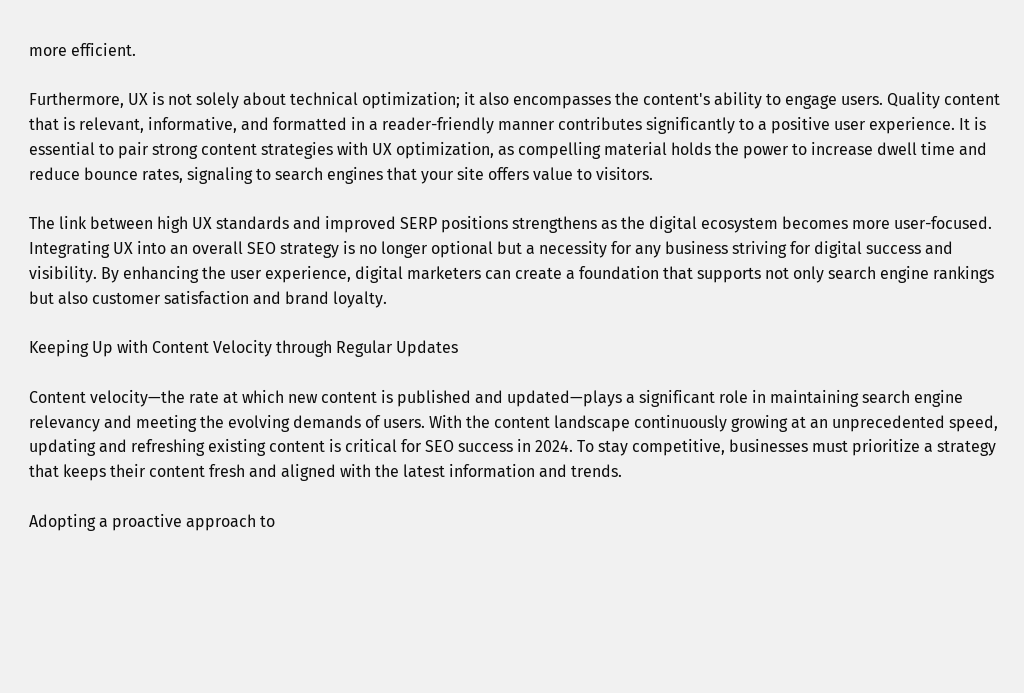more efficient.

Furthermore, UX is not solely about technical optimization; it also encompasses the content's ability to engage users. Quality content that is relevant, informative, and formatted in a reader-friendly manner contributes significantly to a positive user experience. It is essential to pair strong content strategies with UX optimization, as compelling material holds the power to increase dwell time and reduce bounce rates, signaling to search engines that your site offers value to visitors.

The link between high UX standards and improved SERP positions strengthens as the digital ecosystem becomes more user-focused. Integrating UX into an overall SEO strategy is no longer optional but a necessity for any business striving for digital success and visibility. By enhancing the user experience, digital marketers can create a foundation that supports not only search engine rankings but also customer satisfaction and brand loyalty.

Keeping Up with Content Velocity through Regular Updates

Content velocity—the rate at which new content is published and updated—plays a significant role in maintaining search engine relevancy and meeting the evolving demands of users. With the content landscape continuously growing at an unprecedented speed, updating and refreshing existing content is critical for SEO success in 2024. To stay competitive, businesses must prioritize a strategy that keeps their content fresh and aligned with the latest information and trends.

Adopting a proactive approach to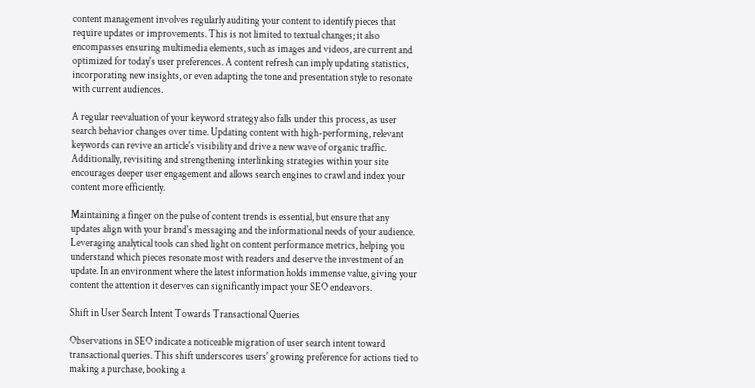content management involves regularly auditing your content to identify pieces that require updates or improvements. This is not limited to textual changes; it also encompasses ensuring multimedia elements, such as images and videos, are current and optimized for today's user preferences. A content refresh can imply updating statistics, incorporating new insights, or even adapting the tone and presentation style to resonate with current audiences.

A regular reevaluation of your keyword strategy also falls under this process, as user search behavior changes over time. Updating content with high-performing, relevant keywords can revive an article's visibility and drive a new wave of organic traffic. Additionally, revisiting and strengthening interlinking strategies within your site encourages deeper user engagement and allows search engines to crawl and index your content more efficiently.

Maintaining a finger on the pulse of content trends is essential, but ensure that any updates align with your brand's messaging and the informational needs of your audience. Leveraging analytical tools can shed light on content performance metrics, helping you understand which pieces resonate most with readers and deserve the investment of an update. In an environment where the latest information holds immense value, giving your content the attention it deserves can significantly impact your SEO endeavors.

Shift in User Search Intent Towards Transactional Queries

Observations in SEO indicate a noticeable migration of user search intent toward transactional queries. This shift underscores users' growing preference for actions tied to making a purchase, booking a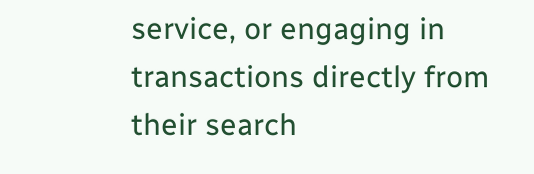service, or engaging in transactions directly from their search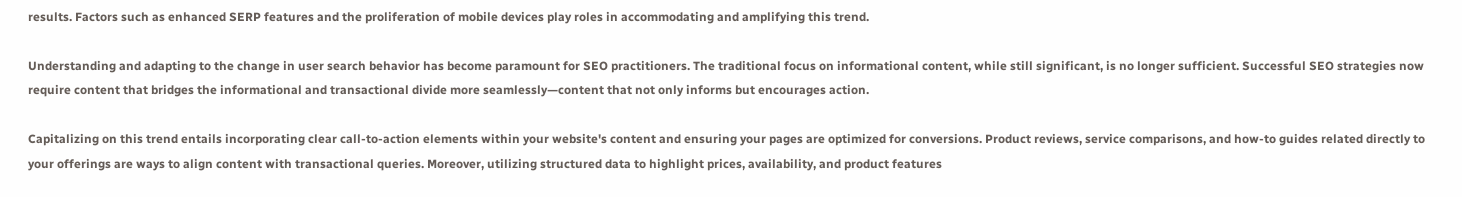results. Factors such as enhanced SERP features and the proliferation of mobile devices play roles in accommodating and amplifying this trend.

Understanding and adapting to the change in user search behavior has become paramount for SEO practitioners. The traditional focus on informational content, while still significant, is no longer sufficient. Successful SEO strategies now require content that bridges the informational and transactional divide more seamlessly—content that not only informs but encourages action.

Capitalizing on this trend entails incorporating clear call-to-action elements within your website's content and ensuring your pages are optimized for conversions. Product reviews, service comparisons, and how-to guides related directly to your offerings are ways to align content with transactional queries. Moreover, utilizing structured data to highlight prices, availability, and product features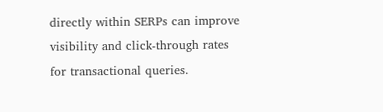directly within SERPs can improve visibility and click-through rates for transactional queries.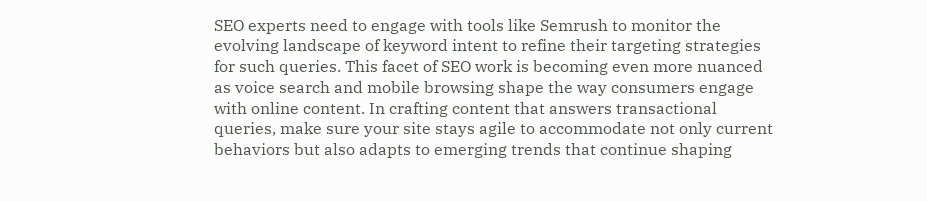SEO experts need to engage with tools like Semrush to monitor the evolving landscape of keyword intent to refine their targeting strategies for such queries. This facet of SEO work is becoming even more nuanced as voice search and mobile browsing shape the way consumers engage with online content. In crafting content that answers transactional queries, make sure your site stays agile to accommodate not only current behaviors but also adapts to emerging trends that continue shaping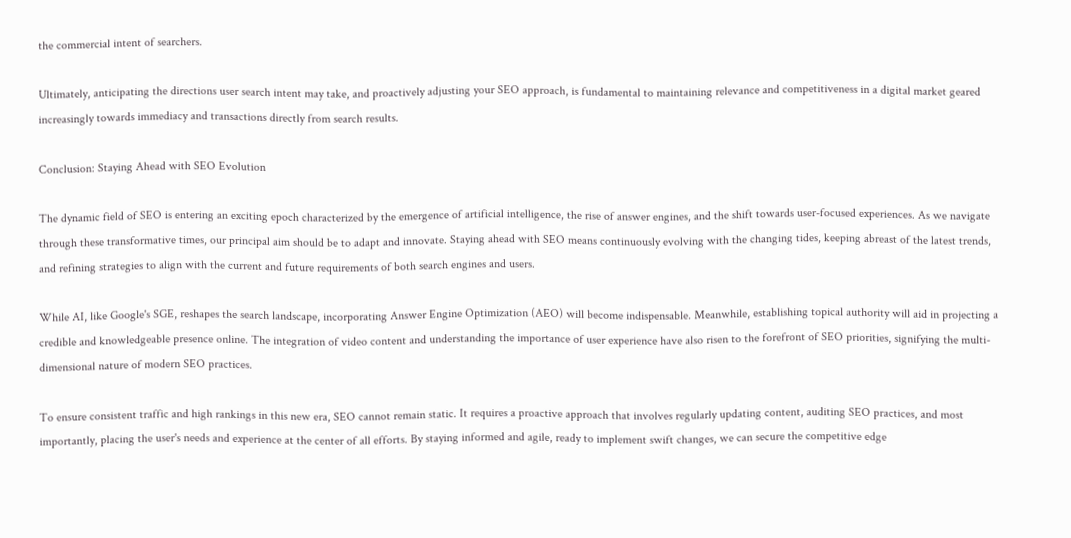the commercial intent of searchers.

Ultimately, anticipating the directions user search intent may take, and proactively adjusting your SEO approach, is fundamental to maintaining relevance and competitiveness in a digital market geared increasingly towards immediacy and transactions directly from search results.

Conclusion: Staying Ahead with SEO Evolution

The dynamic field of SEO is entering an exciting epoch characterized by the emergence of artificial intelligence, the rise of answer engines, and the shift towards user-focused experiences. As we navigate through these transformative times, our principal aim should be to adapt and innovate. Staying ahead with SEO means continuously evolving with the changing tides, keeping abreast of the latest trends, and refining strategies to align with the current and future requirements of both search engines and users.

While AI, like Google's SGE, reshapes the search landscape, incorporating Answer Engine Optimization (AEO) will become indispensable. Meanwhile, establishing topical authority will aid in projecting a credible and knowledgeable presence online. The integration of video content and understanding the importance of user experience have also risen to the forefront of SEO priorities, signifying the multi-dimensional nature of modern SEO practices.

To ensure consistent traffic and high rankings in this new era, SEO cannot remain static. It requires a proactive approach that involves regularly updating content, auditing SEO practices, and most importantly, placing the user's needs and experience at the center of all efforts. By staying informed and agile, ready to implement swift changes, we can secure the competitive edge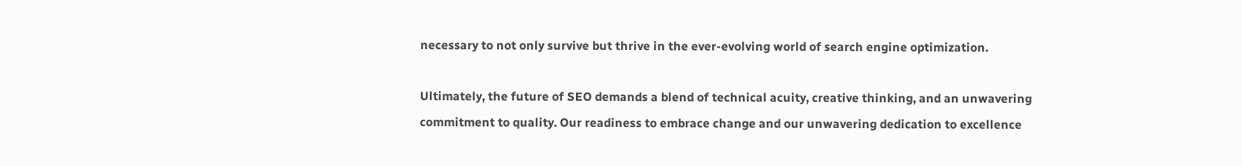necessary to not only survive but thrive in the ever-evolving world of search engine optimization.

Ultimately, the future of SEO demands a blend of technical acuity, creative thinking, and an unwavering commitment to quality. Our readiness to embrace change and our unwavering dedication to excellence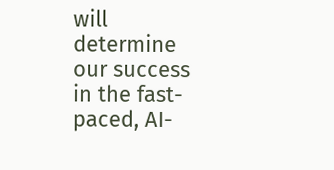will determine our success in the fast-paced, AI-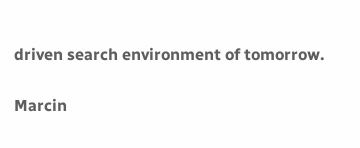driven search environment of tomorrow.

Marcin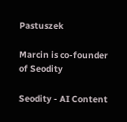Pastuszek

Marcin is co-founder of Seodity

Seodity - AI Content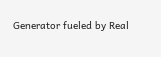Generator fueled by Real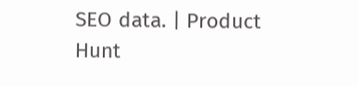SEO data. | Product Hunt